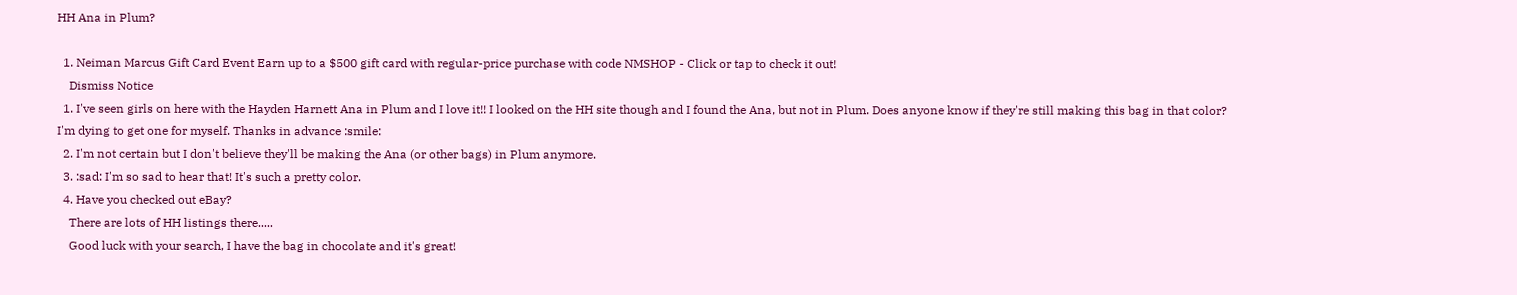HH Ana in Plum?

  1. Neiman Marcus Gift Card Event Earn up to a $500 gift card with regular-price purchase with code NMSHOP - Click or tap to check it out!
    Dismiss Notice
  1. I've seen girls on here with the Hayden Harnett Ana in Plum and I love it!! I looked on the HH site though and I found the Ana, but not in Plum. Does anyone know if they're still making this bag in that color? I'm dying to get one for myself. Thanks in advance :smile:
  2. I'm not certain but I don't believe they'll be making the Ana (or other bags) in Plum anymore.
  3. :sad: I'm so sad to hear that! It's such a pretty color.
  4. Have you checked out eBay?
    There are lots of HH listings there.....
    Good luck with your search, I have the bag in chocolate and it's great!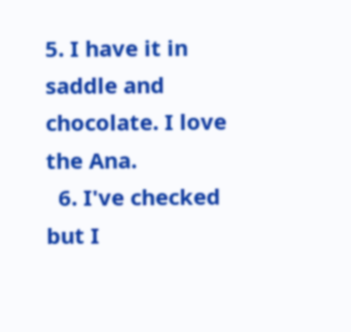5. I have it in saddle and chocolate. I love the Ana.
  6. I've checked but I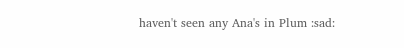haven't seen any Ana's in Plum :sad: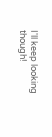I'll keep looking though!